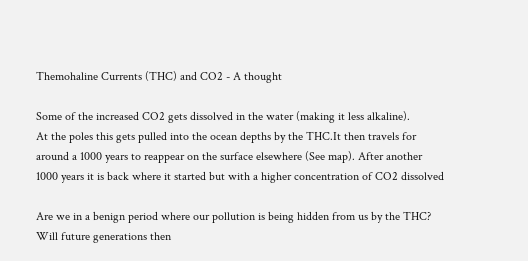Themohaline Currents (THC) and CO2 - A thought

Some of the increased CO2 gets dissolved in the water (making it less alkaline).
At the poles this gets pulled into the ocean depths by the THC.It then travels for around a 1000 years to reappear on the surface elsewhere (See map). After another 1000 years it is back where it started but with a higher concentration of CO2 dissolved

Are we in a benign period where our pollution is being hidden from us by the THC? Will future generations then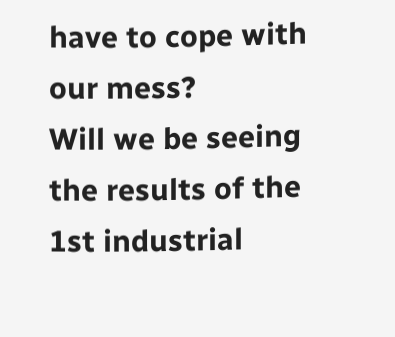have to cope with our mess?
Will we be seeing the results of the 1st industrial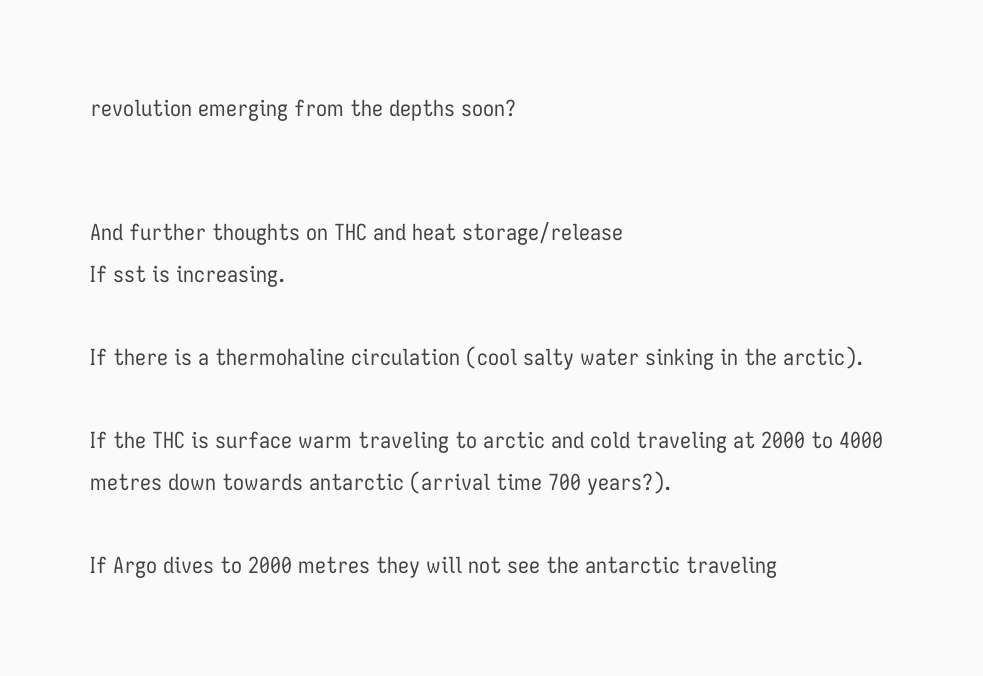revolution emerging from the depths soon?


And further thoughts on THC and heat storage/release
If sst is increasing.

If there is a thermohaline circulation (cool salty water sinking in the arctic).

If the THC is surface warm traveling to arctic and cold traveling at 2000 to 4000 metres down towards antarctic (arrival time 700 years?).

If Argo dives to 2000 metres they will not see the antarctic traveling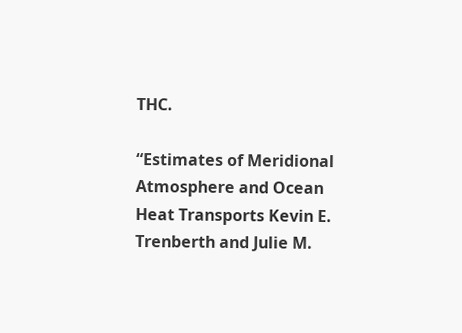THC.

“Estimates of Meridional Atmosphere and Ocean Heat Transports Kevin E. Trenberth and Julie M.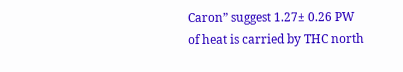Caron” suggest 1.27± 0.26 PW of heat is carried by THC north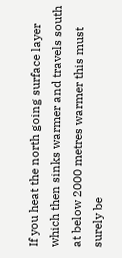If you heat the north going surface layer which then sinks warmer and travels south at below 2000 metres warmer this must surely be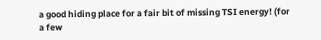a good hiding place for a fair bit of missing TSI energy! (for a few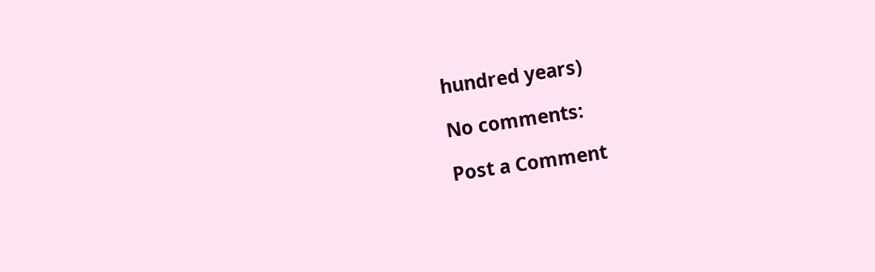hundred years)

No comments:

Post a Comment